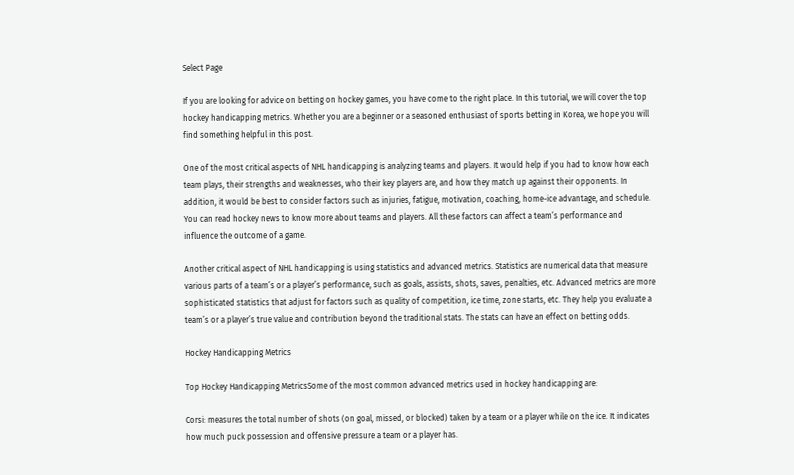Select Page

If you are looking for advice on betting on hockey games, you have come to the right place. In this tutorial, we will cover the top hockey handicapping metrics. Whether you are a beginner or a seasoned enthusiast of sports betting in Korea, we hope you will find something helpful in this post.

One of the most critical aspects of NHL handicapping is analyzing teams and players. It would help if you had to know how each team plays, their strengths and weaknesses, who their key players are, and how they match up against their opponents. In addition, it would be best to consider factors such as injuries, fatigue, motivation, coaching, home-ice advantage, and schedule. You can read hockey news to know more about teams and players. All these factors can affect a team’s performance and influence the outcome of a game.

Another critical aspect of NHL handicapping is using statistics and advanced metrics. Statistics are numerical data that measure various parts of a team’s or a player’s performance, such as goals, assists, shots, saves, penalties, etc. Advanced metrics are more sophisticated statistics that adjust for factors such as quality of competition, ice time, zone starts, etc. They help you evaluate a team’s or a player’s true value and contribution beyond the traditional stats. The stats can have an effect on betting odds.

Hockey Handicapping Metrics

Top Hockey Handicapping MetricsSome of the most common advanced metrics used in hockey handicapping are:

Corsi: measures the total number of shots (on goal, missed, or blocked) taken by a team or a player while on the ice. It indicates how much puck possession and offensive pressure a team or a player has.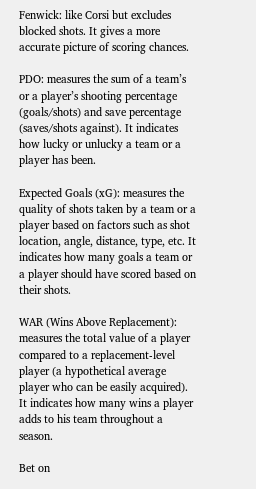Fenwick: like Corsi but excludes blocked shots. It gives a more accurate picture of scoring chances.

PDO: measures the sum of a team’s or a player’s shooting percentage (goals/shots) and save percentage (saves/shots against). It indicates how lucky or unlucky a team or a player has been.

Expected Goals (xG): measures the quality of shots taken by a team or a player based on factors such as shot location, angle, distance, type, etc. It indicates how many goals a team or a player should have scored based on their shots.

WAR (Wins Above Replacement): measures the total value of a player compared to a replacement-level player (a hypothetical average player who can be easily acquired). It indicates how many wins a player adds to his team throughout a season.

Bet on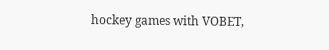hockey games with VOBET,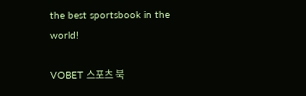the best sportsbook in the world!

VOBET 스포츠 북